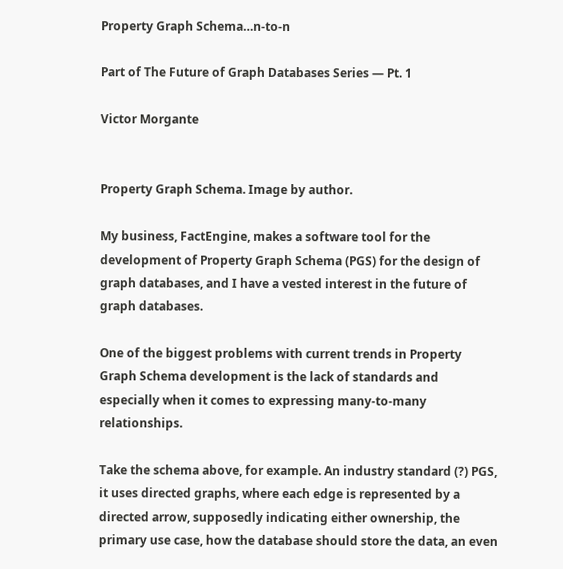Property Graph Schema…n-to-n

Part of The Future of Graph Databases Series — Pt. 1

Victor Morgante


Property Graph Schema. Image by author.

My business, FactEngine, makes a software tool for the development of Property Graph Schema (PGS) for the design of graph databases, and I have a vested interest in the future of graph databases.

One of the biggest problems with current trends in Property Graph Schema development is the lack of standards and especially when it comes to expressing many-to-many relationships.

Take the schema above, for example. An industry standard (?) PGS, it uses directed graphs, where each edge is represented by a directed arrow, supposedly indicating either ownership, the primary use case, how the database should store the data, an even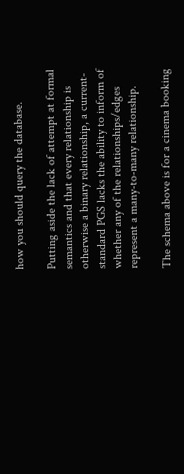how you should query the database.

Putting aside the lack of attempt at formal semantics and that every relationship is otherwise a binary relationship, a current-standard PGS lacks the ability to inform of whether any of the relationships/edges represent a many-to-many relationship.

The schema above is for a cinema booking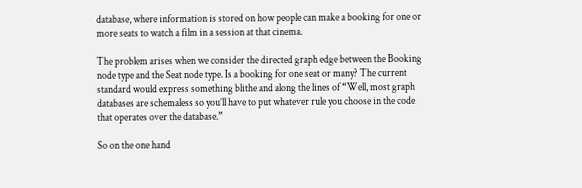database, where information is stored on how people can make a booking for one or more seats to watch a film in a session at that cinema.

The problem arises when we consider the directed graph edge between the Booking node type and the Seat node type. Is a booking for one seat or many? The current standard would express something blithe and along the lines of “Well, most graph databases are schemaless so you’ll have to put whatever rule you choose in the code that operates over the database.”

So on the one hand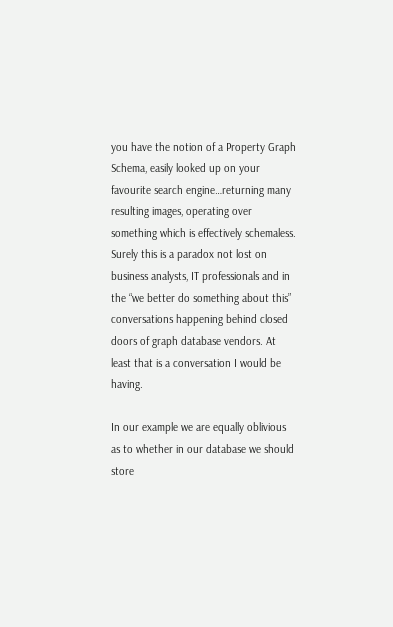you have the notion of a Property Graph Schema, easily looked up on your favourite search engine…returning many resulting images, operating over something which is effectively schemaless. Surely this is a paradox not lost on business analysts, IT professionals and in the “we better do something about this” conversations happening behind closed doors of graph database vendors. At least that is a conversation I would be having.

In our example we are equally oblivious as to whether in our database we should store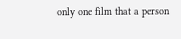only one film that a person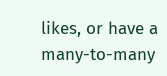likes, or have a many-to-many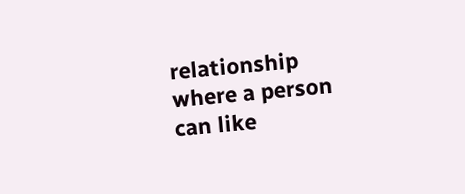relationship where a person can like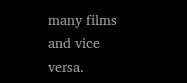many films and vice versa.